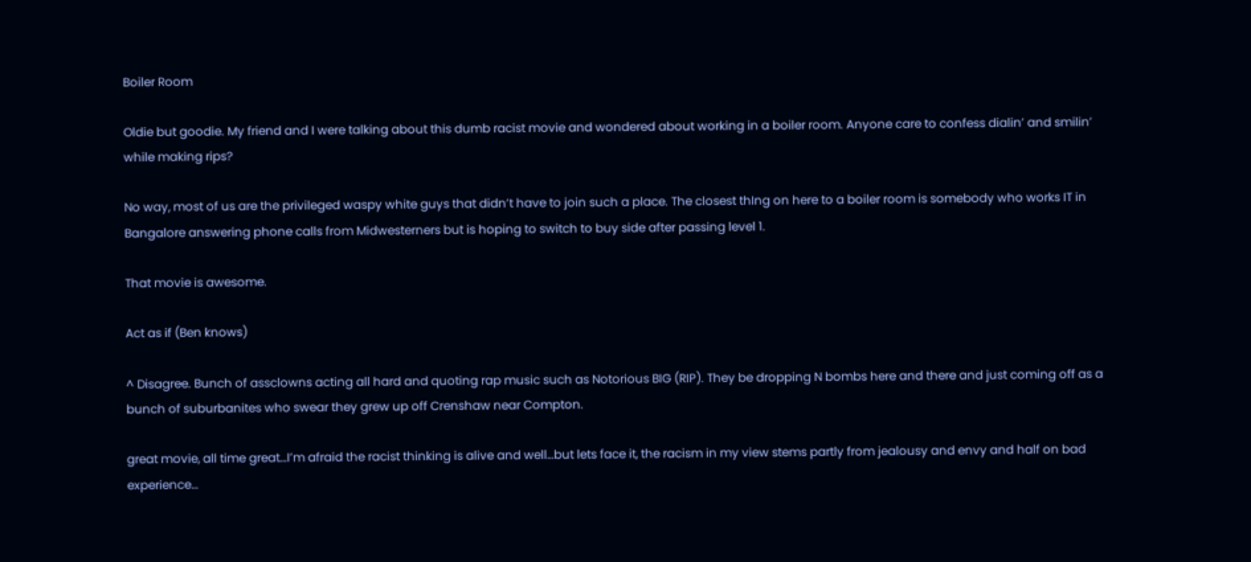Boiler Room

Oldie but goodie. My friend and I were talking about this dumb racist movie and wondered about working in a boiler room. Anyone care to confess dialin’ and smilin’ while making rips?

No way, most of us are the privileged waspy white guys that didn’t have to join such a place. The closest thIng on here to a boiler room is somebody who works IT in Bangalore answering phone calls from Midwesterners but is hoping to switch to buy side after passing level 1.

That movie is awesome.

Act as if (Ben knows)

^ Disagree. Bunch of assclowns acting all hard and quoting rap music such as Notorious BIG (RIP). They be dropping N bombs here and there and just coming off as a bunch of suburbanites who swear they grew up off Crenshaw near Compton.

great movie, all time great…I’m afraid the racist thinking is alive and well…but lets face it, the racism in my view stems partly from jealousy and envy and half on bad experience…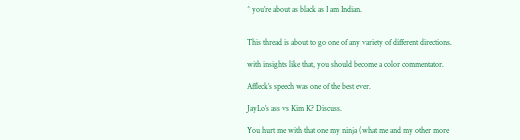^ you’re about as black as I am Indian.


This thread is about to go one of any variety of different directions.

with insights like that, you should become a color commentator.

Affleck’s speech was one of the best ever.

JayLo’s ass vs Kim K? Discuss.

You hurt me with that one my ninja (what me and my other more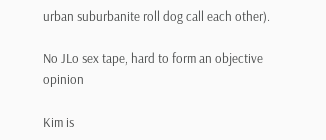urban suburbanite roll dog call each other).

No JLo sex tape, hard to form an objective opinion

Kim is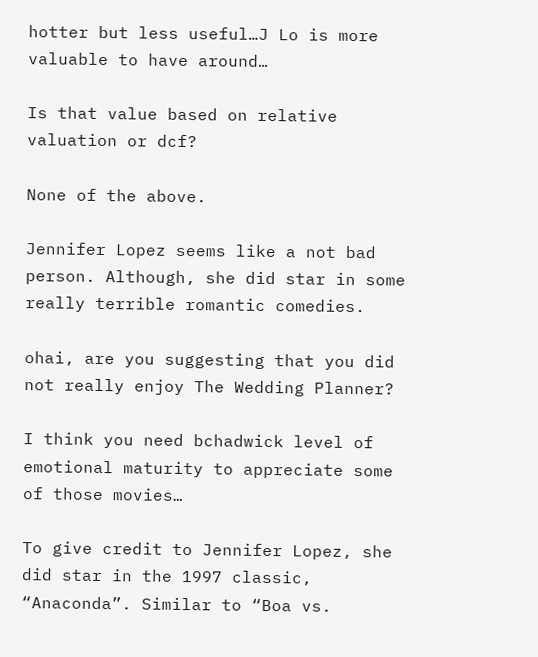hotter but less useful…J Lo is more valuable to have around…

Is that value based on relative valuation or dcf?

None of the above.

Jennifer Lopez seems like a not bad person. Although, she did star in some really terrible romantic comedies.

ohai, are you suggesting that you did not really enjoy The Wedding Planner?

I think you need bchadwick level of emotional maturity to appreciate some of those movies…

To give credit to Jennifer Lopez, she did star in the 1997 classic, “Anaconda”. Similar to “Boa vs.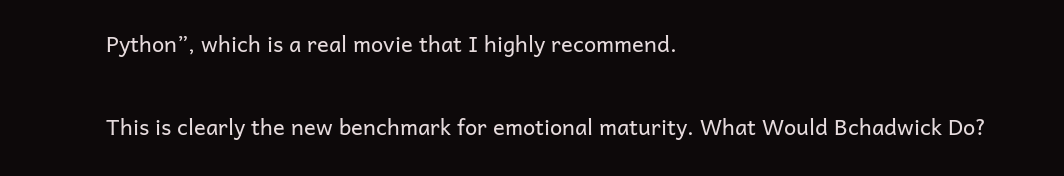Python”, which is a real movie that I highly recommend.

This is clearly the new benchmark for emotional maturity. What Would Bchadwick Do?